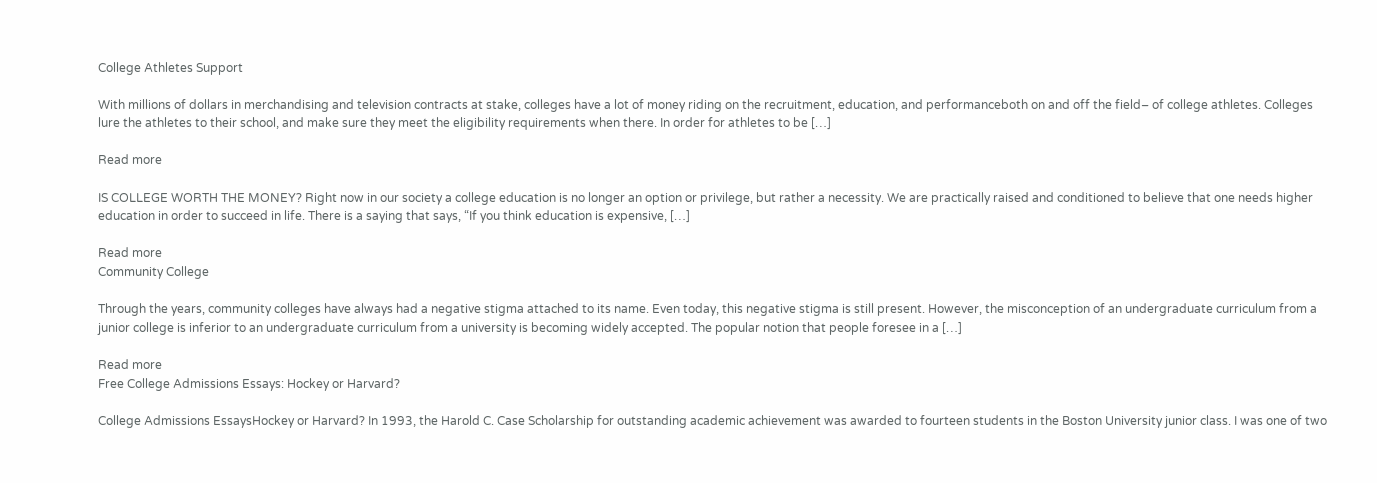College Athletes Support

With millions of dollars in merchandising and television contracts at stake, colleges have a lot of money riding on the recruitment, education, and performanceboth on and off the field– of college athletes. Colleges lure the athletes to their school, and make sure they meet the eligibility requirements when there. In order for athletes to be […]

Read more

IS COLLEGE WORTH THE MONEY? Right now in our society a college education is no longer an option or privilege, but rather a necessity. We are practically raised and conditioned to believe that one needs higher education in order to succeed in life. There is a saying that says, “If you think education is expensive, […]

Read more
Community College

Through the years, community colleges have always had a negative stigma attached to its name. Even today, this negative stigma is still present. However, the misconception of an undergraduate curriculum from a junior college is inferior to an undergraduate curriculum from a university is becoming widely accepted. The popular notion that people foresee in a […]

Read more
Free College Admissions Essays: Hockey or Harvard?

College Admissions EssaysHockey or Harvard? In 1993, the Harold C. Case Scholarship for outstanding academic achievement was awarded to fourteen students in the Boston University junior class. I was one of two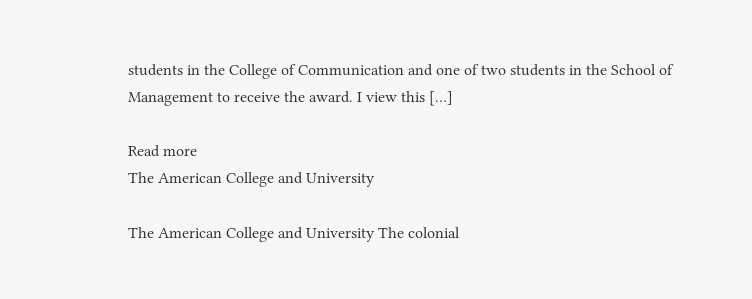students in the College of Communication and one of two students in the School of Management to receive the award. I view this […]

Read more
The American College and University

The American College and University The colonial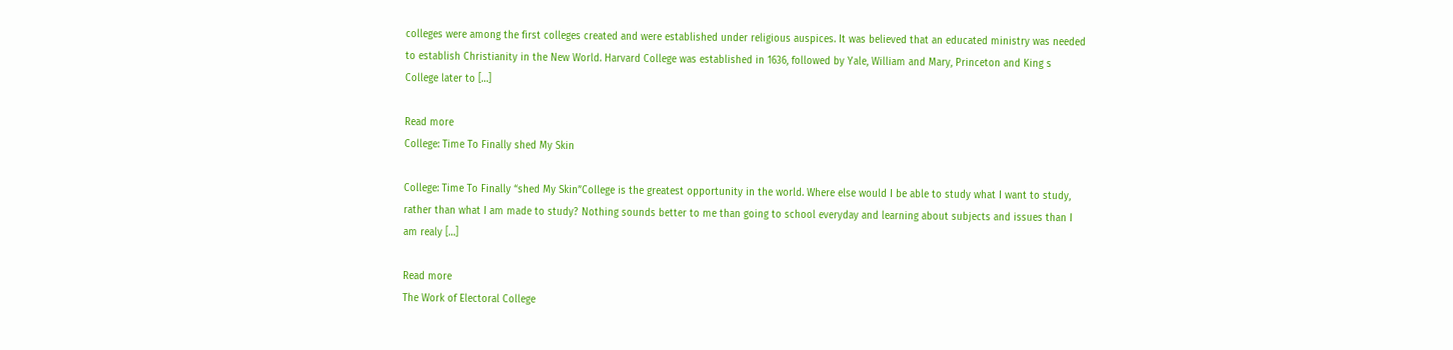colleges were among the first colleges created and were established under religious auspices. It was believed that an educated ministry was needed to establish Christianity in the New World. Harvard College was established in 1636, followed by Yale, William and Mary, Princeton and King s College later to […]

Read more
College: Time To Finally shed My Skin

College: Time To Finally “shed My Skin”College is the greatest opportunity in the world. Where else would I be able to study what I want to study, rather than what I am made to study? Nothing sounds better to me than going to school everyday and learning about subjects and issues than I am realy […]

Read more
The Work of Electoral College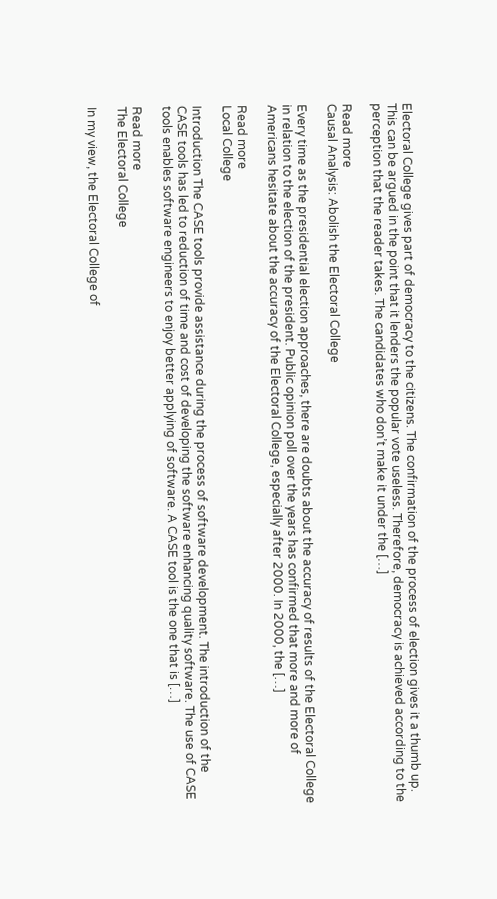Electoral College gives part of democracy to the citizens. The confirmation of the process of election gives it a thumb up. This can be argued in the point that it lenders the popular vote useless. Therefore, democracy is achieved according to the perception that the reader takes. The candidates who don’t make it under the […]

Read more
Causal Analysis: Abolish the Electoral College

Every time as the presidential election approaches, there are doubts about the accuracy of results of the Electoral College in relation to the election of the president. Public opinion poll over the years has confirmed that more and more of Americans hesitate about the accuracy of the Electoral College, especially after 2000. In 2000, the […]

Read more
Local College

Introduction The CASE tools provide assistance during the process of software development. The introduction of the CASE tools has led to reduction of time and cost of developing the software enhancing quality software. The use of CASE tools enables software engineers to enjoy better applying of software. A CASE tool is the one that is […]

Read more
The Electoral College

In my view, the Electoral College of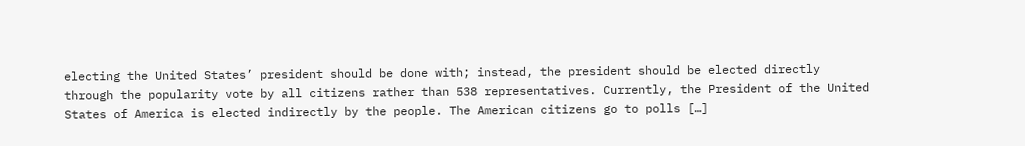electing the United States’ president should be done with; instead, the president should be elected directly through the popularity vote by all citizens rather than 538 representatives. Currently, the President of the United States of America is elected indirectly by the people. The American citizens go to polls […]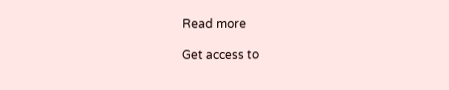Read more

Get access to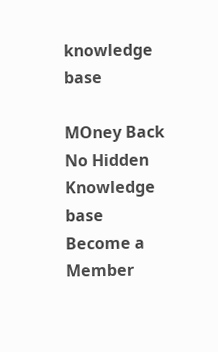knowledge base

MOney Back
No Hidden
Knowledge base
Become a Member